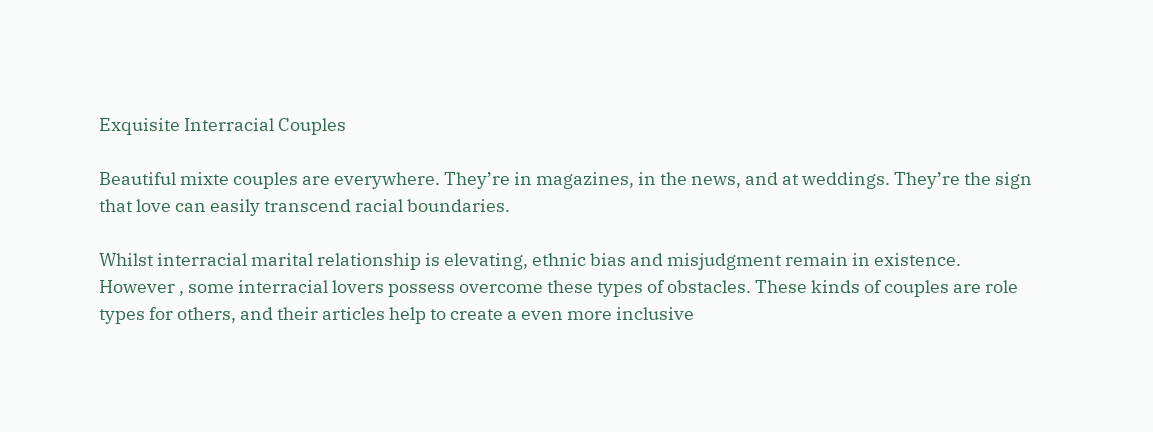Exquisite Interracial Couples

Beautiful mixte couples are everywhere. They’re in magazines, in the news, and at weddings. They’re the sign that love can easily transcend racial boundaries.

Whilst interracial marital relationship is elevating, ethnic bias and misjudgment remain in existence. However , some interracial lovers possess overcome these types of obstacles. These kinds of couples are role types for others, and their articles help to create a even more inclusive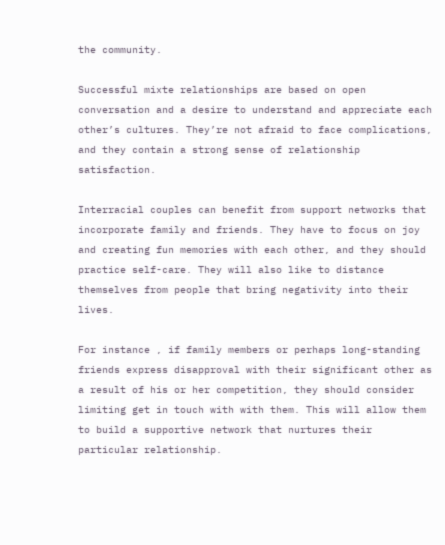the community.

Successful mixte relationships are based on open conversation and a desire to understand and appreciate each other’s cultures. They’re not afraid to face complications, and they contain a strong sense of relationship satisfaction.

Interracial couples can benefit from support networks that incorporate family and friends. They have to focus on joy and creating fun memories with each other, and they should practice self-care. They will also like to distance themselves from people that bring negativity into their lives.

For instance , if family members or perhaps long-standing friends express disapproval with their significant other as a result of his or her competition, they should consider limiting get in touch with with them. This will allow them to build a supportive network that nurtures their particular relationship.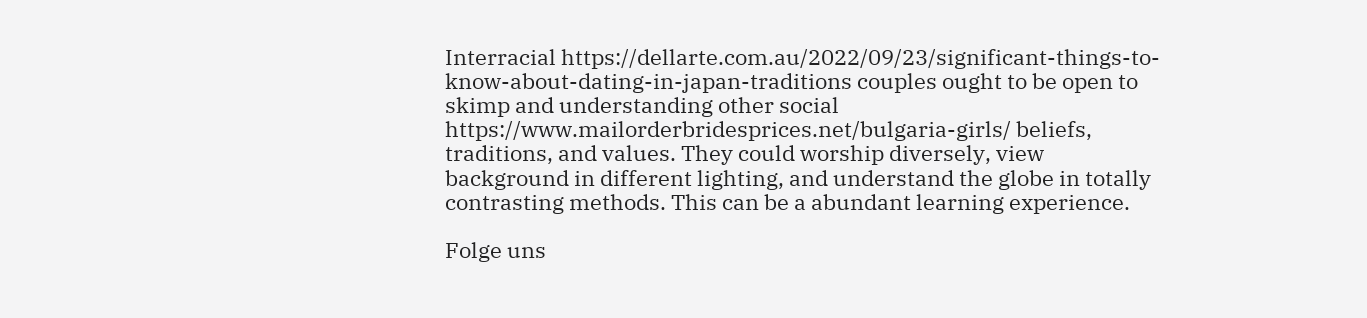Interracial https://dellarte.com.au/2022/09/23/significant-things-to-know-about-dating-in-japan-traditions couples ought to be open to skimp and understanding other social https://www.mailorderbridesprices.net/bulgaria-girls/ beliefs, traditions, and values. They could worship diversely, view background in different lighting, and understand the globe in totally contrasting methods. This can be a abundant learning experience.

Folge uns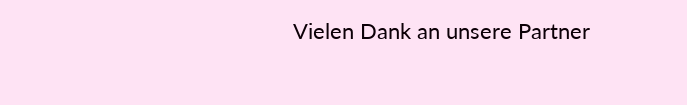Vielen Dank an unsere Partner